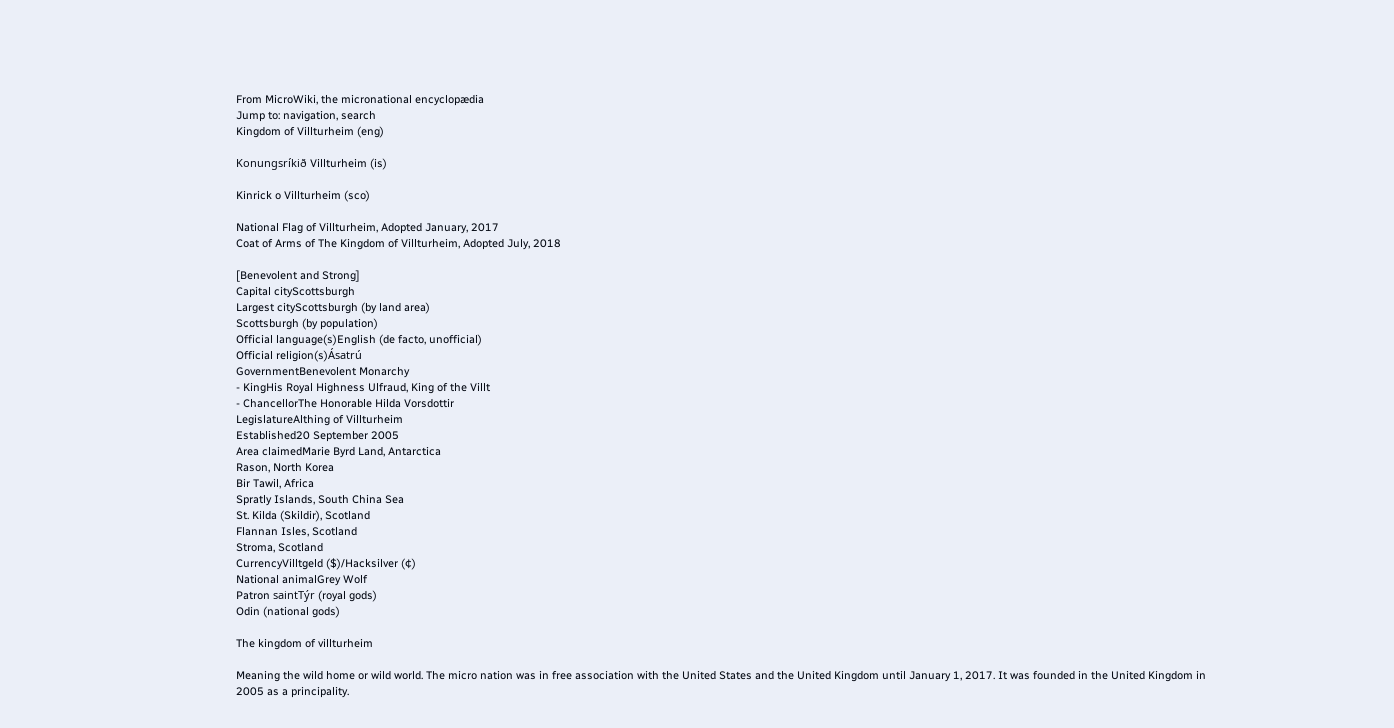From MicroWiki, the micronational encyclopædia
Jump to: navigation, search
Kingdom of Villturheim (eng)

Konungsríkið Villturheim (is)

Kinrick o Villturheim (sco)

National Flag of Villturheim, Adopted January, 2017
Coat of Arms of The Kingdom of Villturheim, Adopted July, 2018

[Benevolent and Strong]
Capital cityScottsburgh
Largest cityScottsburgh (by land area)
Scottsburgh (by population)
Official language(s)English (de facto, unofficial)
Official religion(s)Ásatrú
GovernmentBenevolent Monarchy
- KingHis Royal Highness Ulfraud, King of the Villt
- ChancellorThe Honorable Hilda Vorsdottir
LegislatureAlthing of Villturheim
Established20 September 2005
Area claimedMarie Byrd Land, Antarctica
Rason, North Korea
Bir Tawil, Africa
Spratly Islands, South China Sea
St. Kilda (Skildir), Scotland
Flannan Isles, Scotland
Stroma, Scotland
CurrencyVilltgeld ($)/Hacksilver (¢)
National animalGrey Wolf
Patron saintTýr (royal gods)
Odin (national gods)

The kingdom of villturheim

Meaning the wild home or wild world. The micro nation was in free association with the United States and the United Kingdom until January 1, 2017. It was founded in the United Kingdom in 2005 as a principality.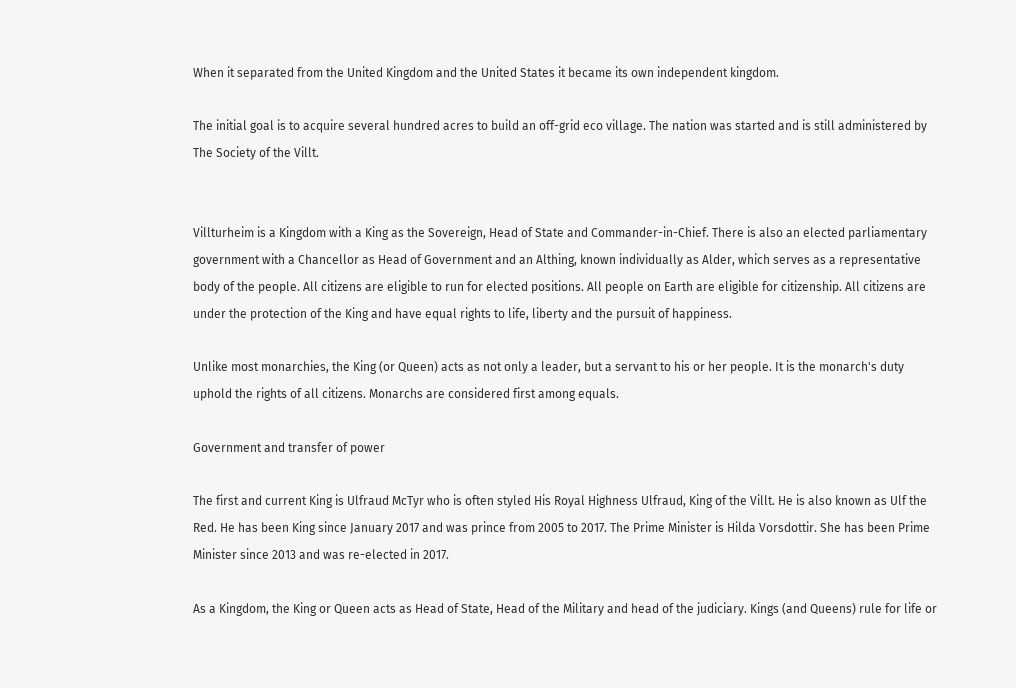When it separated from the United Kingdom and the United States it became its own independent kingdom.

The initial goal is to acquire several hundred acres to build an off-grid eco village. The nation was started and is still administered by The Society of the Villt.


Villturheim is a Kingdom with a King as the Sovereign, Head of State and Commander-in-Chief. There is also an elected parliamentary government with a Chancellor as Head of Government and an Althing, known individually as Alder, which serves as a representative body of the people. All citizens are eligible to run for elected positions. All people on Earth are eligible for citizenship. All citizens are under the protection of the King and have equal rights to life, liberty and the pursuit of happiness.

Unlike most monarchies, the King (or Queen) acts as not only a leader, but a servant to his or her people. It is the monarch's duty uphold the rights of all citizens. Monarchs are considered first among equals.

Government and transfer of power

The first and current King is Ulfraud McTyr who is often styled His Royal Highness Ulfraud, King of the Villt. He is also known as Ulf the Red. He has been King since January 2017 and was prince from 2005 to 2017. The Prime Minister is Hilda Vorsdottir. She has been Prime Minister since 2013 and was re-elected in 2017.

As a Kingdom, the King or Queen acts as Head of State, Head of the Military and head of the judiciary. Kings (and Queens) rule for life or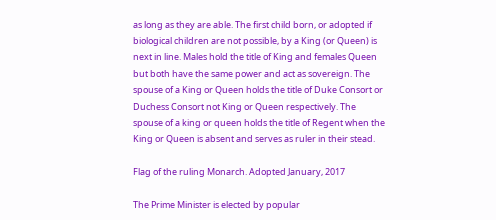as long as they are able. The first child born, or adopted if biological children are not possible, by a King (or Queen) is next in line. Males hold the title of King and females Queen but both have the same power and act as sovereign. The spouse of a King or Queen holds the title of Duke Consort or Duchess Consort not King or Queen respectively. The spouse of a king or queen holds the title of Regent when the King or Queen is absent and serves as ruler in their stead.

Flag of the ruling Monarch. Adopted January, 2017

The Prime Minister is elected by popular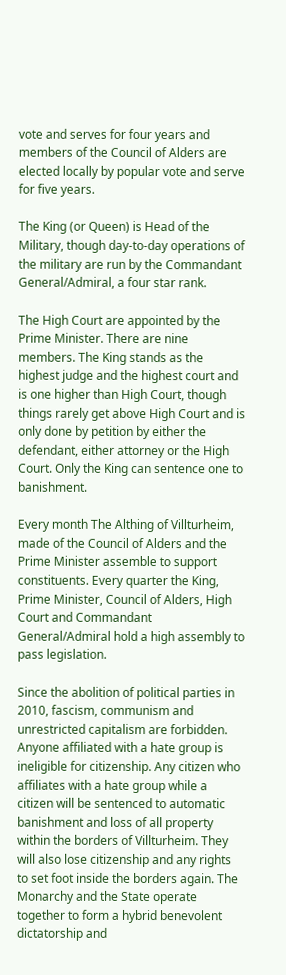vote and serves for four years and members of the Council of Alders are elected locally by popular vote and serve for five years.

The King (or Queen) is Head of the Military, though day-to-day operations of the military are run by the Commandant General/Admiral, a four star rank.

The High Court are appointed by the Prime Minister. There are nine members. The King stands as the highest judge and the highest court and is one higher than High Court, though things rarely get above High Court and is only done by petition by either the defendant, either attorney or the High Court. Only the King can sentence one to banishment.

Every month The Althing of Villturheim, made of the Council of Alders and the Prime Minister assemble to support constituents. Every quarter the King, Prime Minister, Council of Alders, High Court and Commandant General/Admiral hold a high assembly to pass legislation.

Since the abolition of political parties in 2010, fascism, communism and unrestricted capitalism are forbidden. Anyone affiliated with a hate group is ineligible for citizenship. Any citizen who affiliates with a hate group while a citizen will be sentenced to automatic banishment and loss of all property within the borders of Villturheim. They will also lose citizenship and any rights to set foot inside the borders again. The Monarchy and the State operate together to form a hybrid benevolent dictatorship and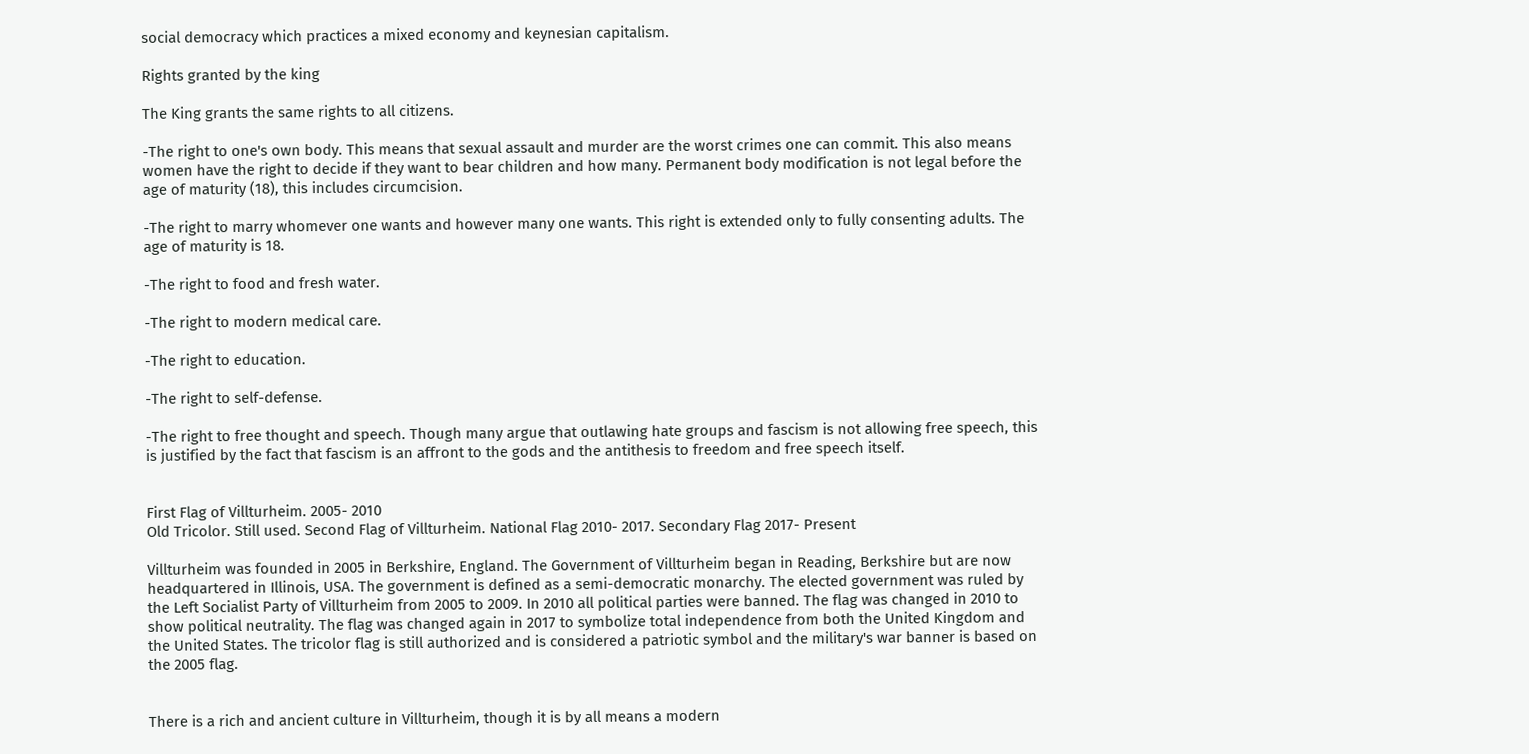social democracy which practices a mixed economy and keynesian capitalism.

Rights granted by the king

The King grants the same rights to all citizens.

-The right to one's own body. This means that sexual assault and murder are the worst crimes one can commit. This also means women have the right to decide if they want to bear children and how many. Permanent body modification is not legal before the age of maturity (18), this includes circumcision.

-The right to marry whomever one wants and however many one wants. This right is extended only to fully consenting adults. The age of maturity is 18.

-The right to food and fresh water.

-The right to modern medical care.

-The right to education.

-The right to self-defense.

-The right to free thought and speech. Though many argue that outlawing hate groups and fascism is not allowing free speech, this is justified by the fact that fascism is an affront to the gods and the antithesis to freedom and free speech itself.


First Flag of Villturheim. 2005- 2010
Old Tricolor. Still used. Second Flag of Villturheim. National Flag 2010- 2017. Secondary Flag 2017- Present

Villturheim was founded in 2005 in Berkshire, England. The Government of Villturheim began in Reading, Berkshire but are now headquartered in Illinois, USA. The government is defined as a semi-democratic monarchy. The elected government was ruled by the Left Socialist Party of Villturheim from 2005 to 2009. In 2010 all political parties were banned. The flag was changed in 2010 to show political neutrality. The flag was changed again in 2017 to symbolize total independence from both the United Kingdom and the United States. The tricolor flag is still authorized and is considered a patriotic symbol and the military's war banner is based on the 2005 flag.


There is a rich and ancient culture in Villturheim, though it is by all means a modern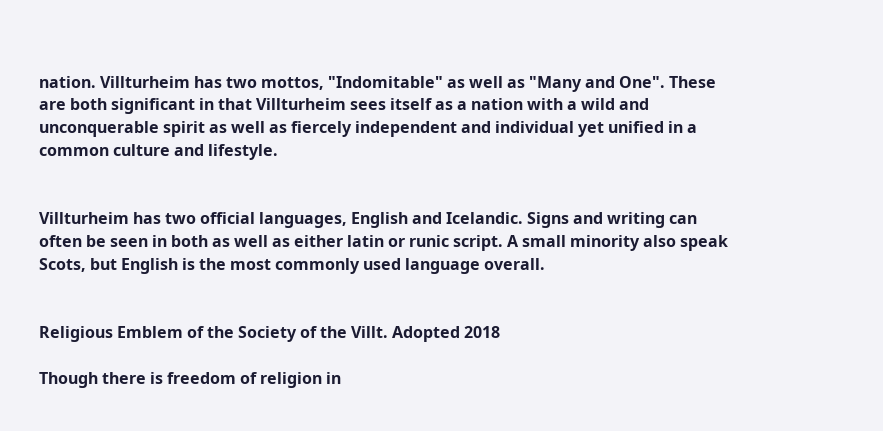nation. Villturheim has two mottos, "Indomitable" as well as "Many and One". These are both significant in that Villturheim sees itself as a nation with a wild and unconquerable spirit as well as fiercely independent and individual yet unified in a common culture and lifestyle.


Villturheim has two official languages, English and Icelandic. Signs and writing can often be seen in both as well as either latin or runic script. A small minority also speak Scots, but English is the most commonly used language overall.


Religious Emblem of the Society of the Villt. Adopted 2018

Though there is freedom of religion in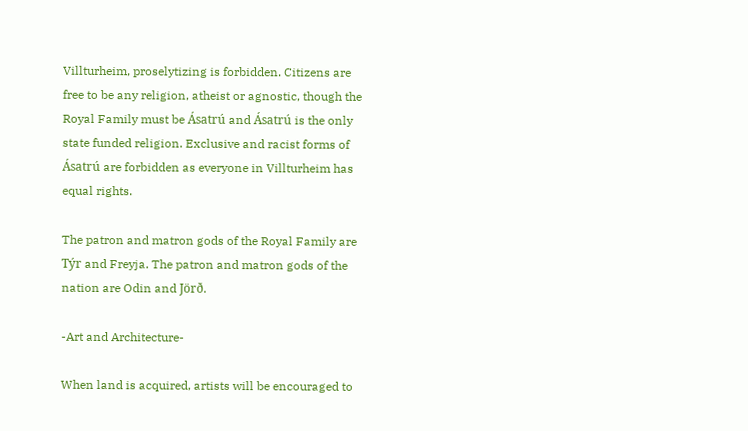Villturheim, proselytizing is forbidden. Citizens are free to be any religion, atheist or agnostic, though the Royal Family must be Ásatrú and Ásatrú is the only state funded religion. Exclusive and racist forms of Ásatrú are forbidden as everyone in Villturheim has equal rights.

The patron and matron gods of the Royal Family are Týr and Freyja. The patron and matron gods of the nation are Odin and Jörð.

-Art and Architecture-

When land is acquired, artists will be encouraged to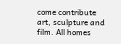come contribute art, sculpture and film. All homes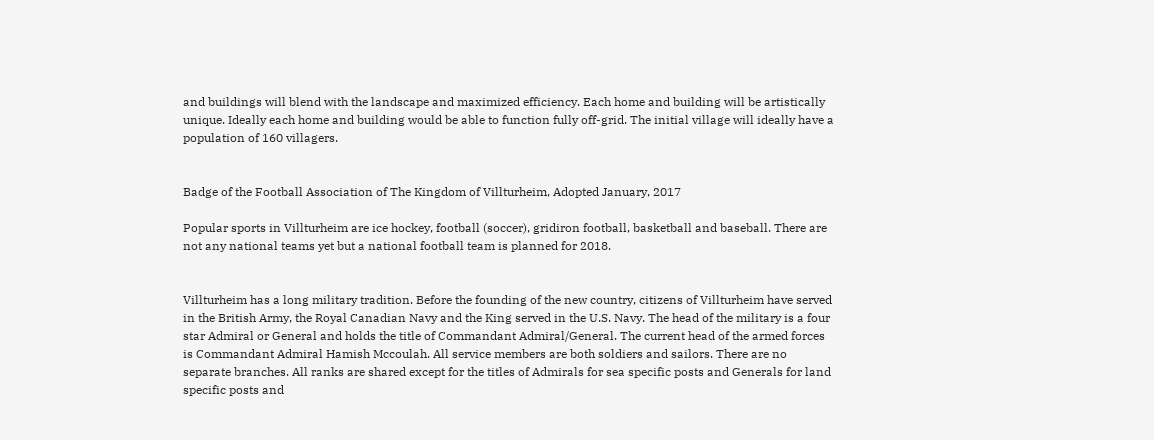and buildings will blend with the landscape and maximized efficiency. Each home and building will be artistically unique. Ideally each home and building would be able to function fully off-grid. The initial village will ideally have a population of 160 villagers.


Badge of the Football Association of The Kingdom of Villturheim, Adopted January, 2017

Popular sports in Villturheim are ice hockey, football (soccer), gridiron football, basketball and baseball. There are not any national teams yet but a national football team is planned for 2018.


Villturheim has a long military tradition. Before the founding of the new country, citizens of Villturheim have served in the British Army, the Royal Canadian Navy and the King served in the U.S. Navy. The head of the military is a four star Admiral or General and holds the title of Commandant Admiral/General. The current head of the armed forces is Commandant Admiral Hamish Mccoulah. All service members are both soldiers and sailors. There are no separate branches. All ranks are shared except for the titles of Admirals for sea specific posts and Generals for land specific posts and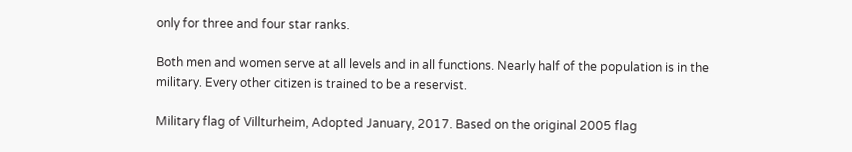only for three and four star ranks.

Both men and women serve at all levels and in all functions. Nearly half of the population is in the military. Every other citizen is trained to be a reservist.

Military flag of Villturheim, Adopted January, 2017. Based on the original 2005 flag